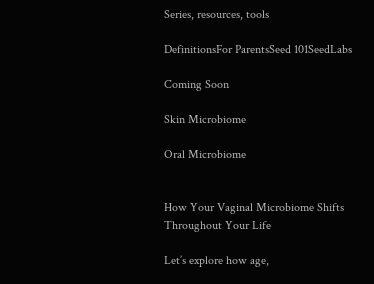Series, resources, tools

DefinitionsFor ParentsSeed 101SeedLabs

Coming Soon

Skin Microbiome

Oral Microbiome


How Your Vaginal Microbiome Shifts Throughout Your Life

Let’s explore how age,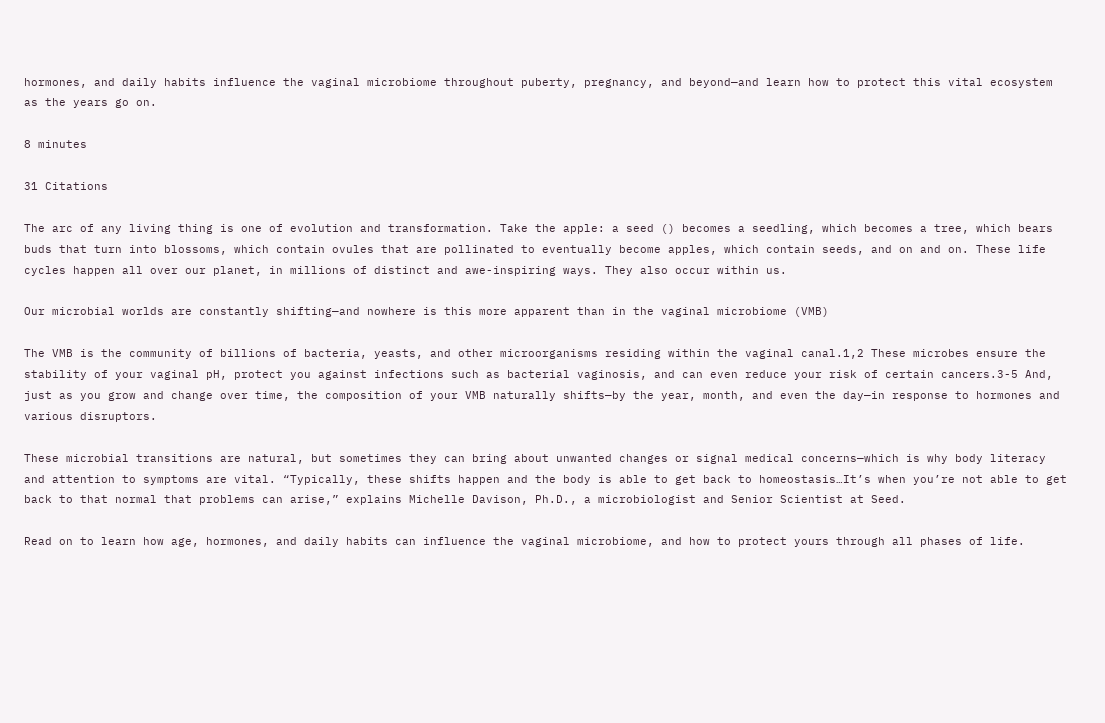hormones, and daily habits influence the vaginal microbiome throughout puberty, pregnancy, and beyond—and learn how to protect this vital ecosystem as the years go on.

8 minutes

31 Citations

The arc of any living thing is one of evolution and transformation. Take the apple: a seed () becomes a seedling, which becomes a tree, which bears buds that turn into blossoms, which contain ovules that are pollinated to eventually become apples, which contain seeds, and on and on. These life cycles happen all over our planet, in millions of distinct and awe-inspiring ways. They also occur within us.

Our microbial worlds are constantly shifting—and nowhere is this more apparent than in the vaginal microbiome (VMB)

The VMB is the community of billions of bacteria, yeasts, and other microorganisms residing within the vaginal canal.1,2 These microbes ensure the stability of your vaginal pH, protect you against infections such as bacterial vaginosis, and can even reduce your risk of certain cancers.3-5 And, just as you grow and change over time, the composition of your VMB naturally shifts—by the year, month, and even the day—in response to hormones and various disruptors.

These microbial transitions are natural, but sometimes they can bring about unwanted changes or signal medical concerns—which is why body literacy and attention to symptoms are vital. “Typically, these shifts happen and the body is able to get back to homeostasis…It’s when you’re not able to get back to that normal that problems can arise,” explains Michelle Davison, Ph.D., a microbiologist and Senior Scientist at Seed.

Read on to learn how age, hormones, and daily habits can influence the vaginal microbiome, and how to protect yours through all phases of life.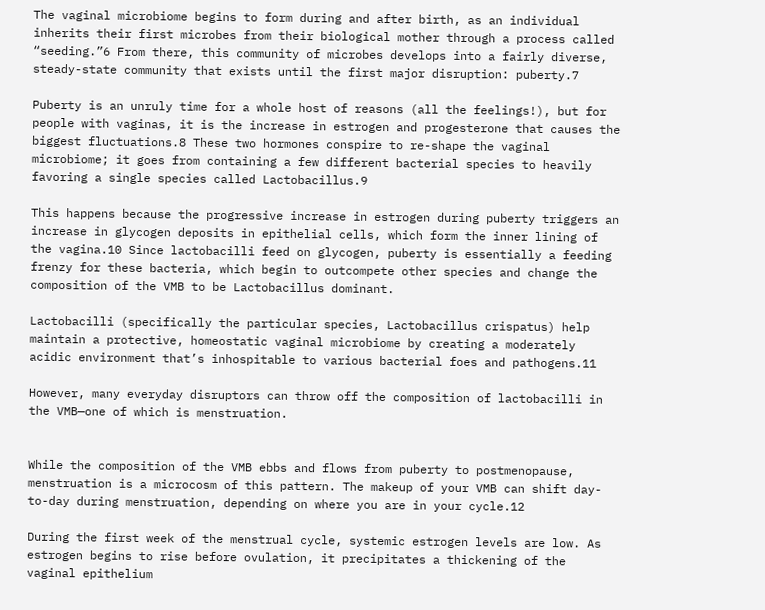The vaginal microbiome begins to form during and after birth, as an individual inherits their first microbes from their biological mother through a process called “seeding.”6 From there, this community of microbes develops into a fairly diverse, steady-state community that exists until the first major disruption: puberty.7

Puberty is an unruly time for a whole host of reasons (all the feelings!), but for people with vaginas, it is the increase in estrogen and progesterone that causes the biggest fluctuations.8 These two hormones conspire to re-shape the vaginal microbiome; it goes from containing a few different bacterial species to heavily favoring a single species called Lactobacillus.9

This happens because the progressive increase in estrogen during puberty triggers an increase in glycogen deposits in epithelial cells, which form the inner lining of the vagina.10 Since lactobacilli feed on glycogen, puberty is essentially a feeding frenzy for these bacteria, which begin to outcompete other species and change the composition of the VMB to be Lactobacillus dominant.

Lactobacilli (specifically the particular species, Lactobacillus crispatus) help maintain a protective, homeostatic vaginal microbiome by creating a moderately acidic environment that’s inhospitable to various bacterial foes and pathogens.11

However, many everyday disruptors can throw off the composition of lactobacilli in the VMB—one of which is menstruation.


While the composition of the VMB ebbs and flows from puberty to postmenopause, menstruation is a microcosm of this pattern. The makeup of your VMB can shift day-to-day during menstruation, depending on where you are in your cycle.12

During the first week of the menstrual cycle, systemic estrogen levels are low. As estrogen begins to rise before ovulation, it precipitates a thickening of the vaginal epithelium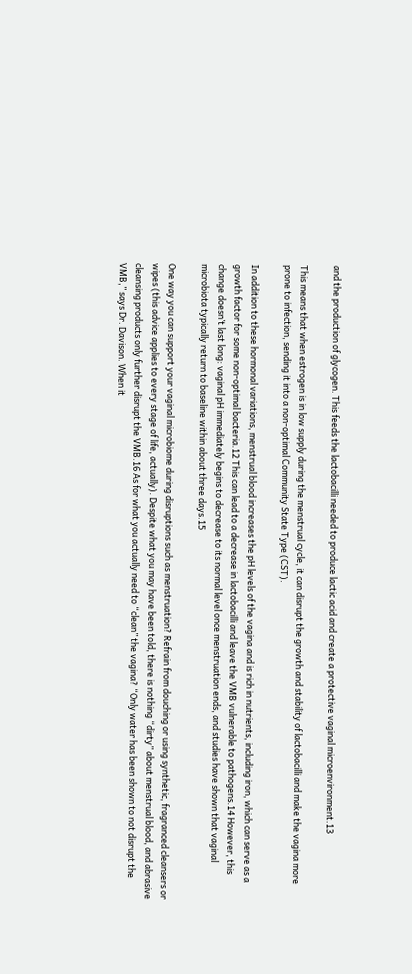and the production of glycogen. This feeds the lactobacilli needed to produce lactic acid and create a protective vaginal microenvironment.13

This means that when estrogen is in low supply during the menstrual cycle, it can disrupt the growth and stability of lactobacilli and make the vagina more prone to infection, sending it into a non-optimal Community State Type (CST).

In addition to these hormonal variations, menstrual blood increases the pH levels of the vagina and is rich in nutrients, including iron, which can serve as a growth factor for some non-optimal bacteria.12 This can lead to a decrease in lactobacilli and leave the VMB vulnerable to pathogens.14 However, this change doesn’t last long: vaginal pH immediately begins to decrease to its normal level once menstruation ends, and studies have shown that vaginal microbiota typically return to baseline within about three days.15

One way you can support your vaginal microbiome during disruptions such as menstruation? Refrain from douching or using synthetic, fragranced cleansers or wipes (this advice applies to every stage of life, actually). Despite what you may have been told, there is nothing “dirty” about menstrual blood, and abrasive cleansing products only further disrupt the VMB.16 As for what you actually need to “clean” the vagina? “Only water has been shown to not disrupt the VMB,” says Dr. Davison. When it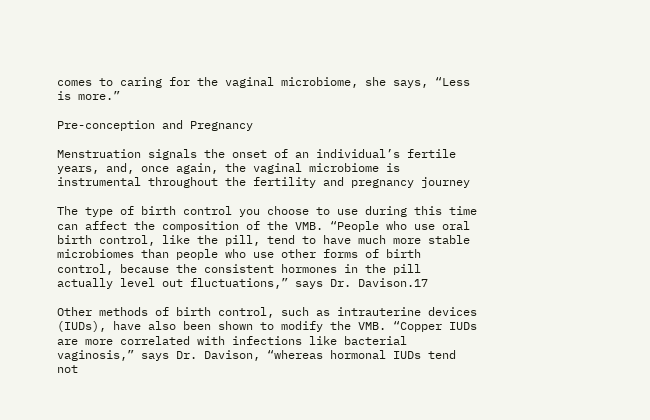comes to caring for the vaginal microbiome, she says, “Less is more.”

Pre-conception and Pregnancy

Menstruation signals the onset of an individual’s fertile years, and, once again, the vaginal microbiome is instrumental throughout the fertility and pregnancy journey

The type of birth control you choose to use during this time can affect the composition of the VMB. “People who use oral birth control, like the pill, tend to have much more stable microbiomes than people who use other forms of birth control, because the consistent hormones in the pill actually level out fluctuations,” says Dr. Davison.17

Other methods of birth control, such as intrauterine devices (IUDs), have also been shown to modify the VMB. “Copper IUDs are more correlated with infections like bacterial vaginosis,” says Dr. Davison, “whereas hormonal IUDs tend not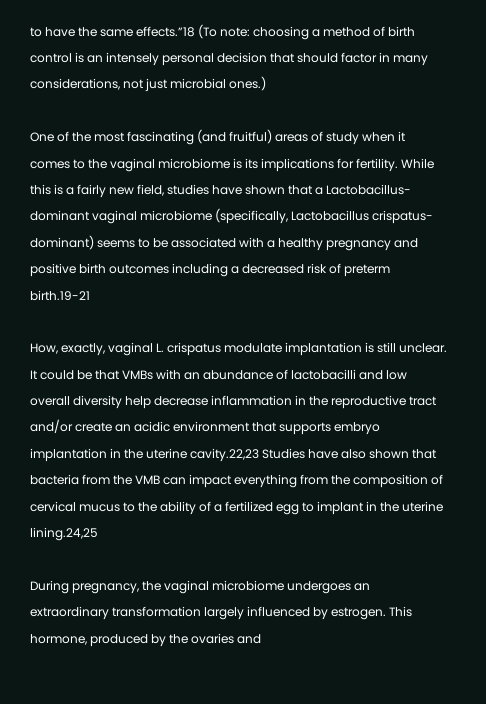to have the same effects.”18 (To note: choosing a method of birth control is an intensely personal decision that should factor in many considerations, not just microbial ones.)

One of the most fascinating (and fruitful) areas of study when it comes to the vaginal microbiome is its implications for fertility. While this is a fairly new field, studies have shown that a Lactobacillus-dominant vaginal microbiome (specifically, Lactobacillus crispatus-dominant) seems to be associated with a healthy pregnancy and positive birth outcomes including a decreased risk of preterm birth.19-21

How, exactly, vaginal L. crispatus modulate implantation is still unclear. It could be that VMBs with an abundance of lactobacilli and low overall diversity help decrease inflammation in the reproductive tract and/or create an acidic environment that supports embryo implantation in the uterine cavity.22,23 Studies have also shown that bacteria from the VMB can impact everything from the composition of cervical mucus to the ability of a fertilized egg to implant in the uterine lining.24,25

During pregnancy, the vaginal microbiome undergoes an extraordinary transformation largely influenced by estrogen. This hormone, produced by the ovaries and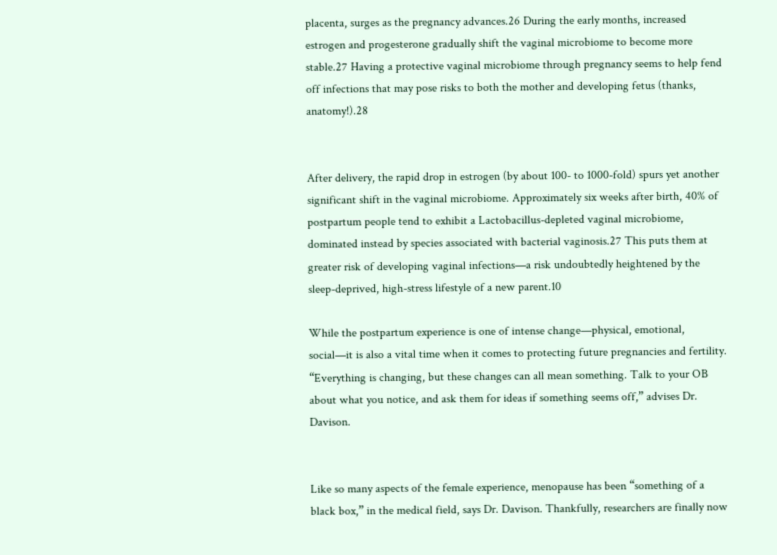placenta, surges as the pregnancy advances.26 During the early months, increased estrogen and progesterone gradually shift the vaginal microbiome to become more stable.27 Having a protective vaginal microbiome through pregnancy seems to help fend off infections that may pose risks to both the mother and developing fetus (thanks, anatomy!).28


After delivery, the rapid drop in estrogen (by about 100- to 1000-fold) spurs yet another significant shift in the vaginal microbiome. Approximately six weeks after birth, 40% of postpartum people tend to exhibit a Lactobacillus-depleted vaginal microbiome, dominated instead by species associated with bacterial vaginosis.27 This puts them at greater risk of developing vaginal infections—a risk undoubtedly heightened by the sleep-deprived, high-stress lifestyle of a new parent.10

While the postpartum experience is one of intense change—physical, emotional, social—it is also a vital time when it comes to protecting future pregnancies and fertility. “Everything is changing, but these changes can all mean something. Talk to your OB about what you notice, and ask them for ideas if something seems off,” advises Dr. Davison.


Like so many aspects of the female experience, menopause has been “something of a black box,” in the medical field, says Dr. Davison. Thankfully, researchers are finally now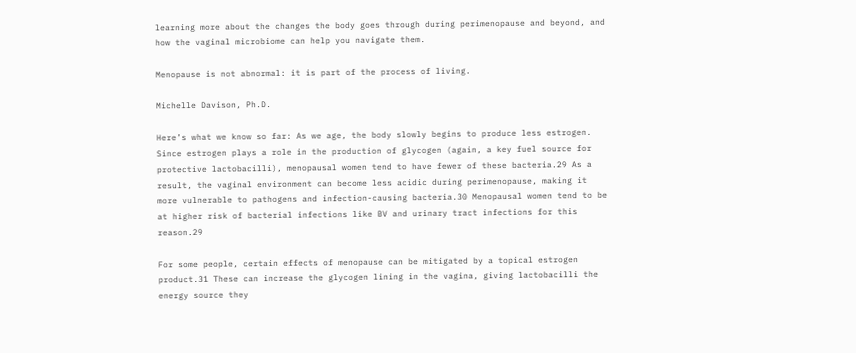learning more about the changes the body goes through during perimenopause and beyond, and how the vaginal microbiome can help you navigate them.

Menopause is not abnormal: it is part of the process of living.

Michelle Davison, Ph.D.

Here’s what we know so far: As we age, the body slowly begins to produce less estrogen. Since estrogen plays a role in the production of glycogen (again, a key fuel source for protective lactobacilli), menopausal women tend to have fewer of these bacteria.29 As a result, the vaginal environment can become less acidic during perimenopause, making it more vulnerable to pathogens and infection-causing bacteria.30 Menopausal women tend to be at higher risk of bacterial infections like BV and urinary tract infections for this reason.29

For some people, certain effects of menopause can be mitigated by a topical estrogen product.31 These can increase the glycogen lining in the vagina, giving lactobacilli the energy source they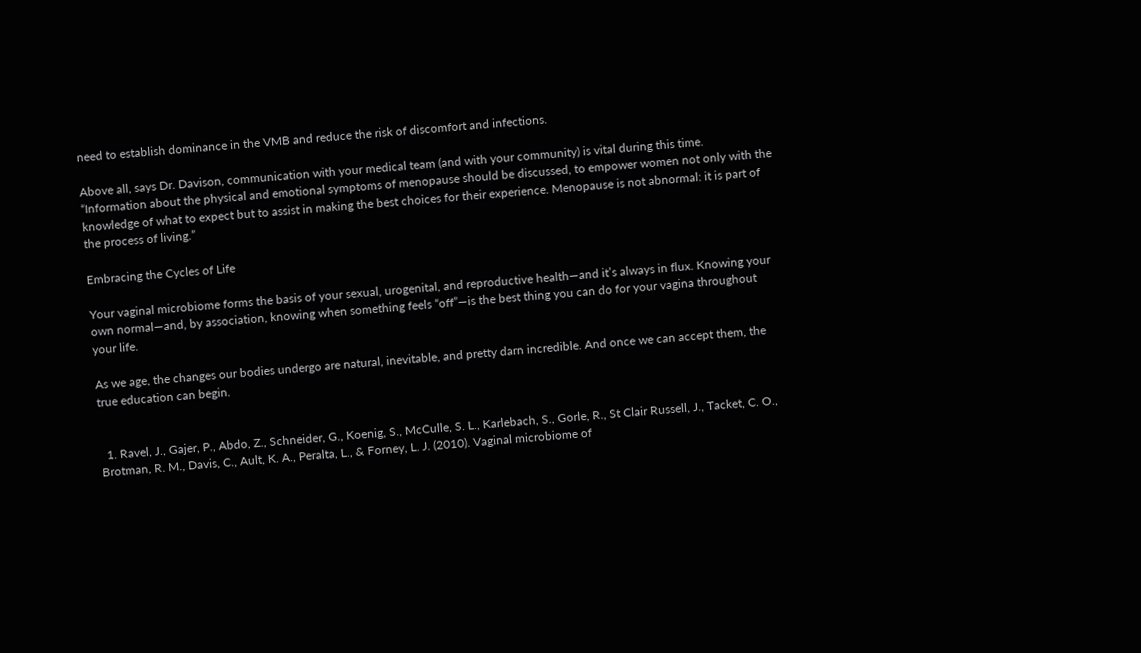need to establish dominance in the VMB and reduce the risk of discomfort and infections.

Above all, says Dr. Davison, communication with your medical team (and with your community) is vital during this time. “Information about the physical and emotional symptoms of menopause should be discussed, to empower women not only with the knowledge of what to expect but to assist in making the best choices for their experience. Menopause is not abnormal: it is part of the process of living.”

Embracing the Cycles of Life

Your vaginal microbiome forms the basis of your sexual, urogenital, and reproductive health—and it’s always in flux. Knowing your own normal—and, by association, knowing when something feels “off”—is the best thing you can do for your vagina throughout your life.

As we age, the changes our bodies undergo are natural, inevitable, and pretty darn incredible. And once we can accept them, the true education can begin.


  1. Ravel, J., Gajer, P., Abdo, Z., Schneider, G., Koenig, S., McCulle, S. L., Karlebach, S., Gorle, R., St Clair Russell, J., Tacket, C. O., Brotman, R. M., Davis, C., Ault, K. A., Peralta, L., & Forney, L. J. (2010). Vaginal microbiome of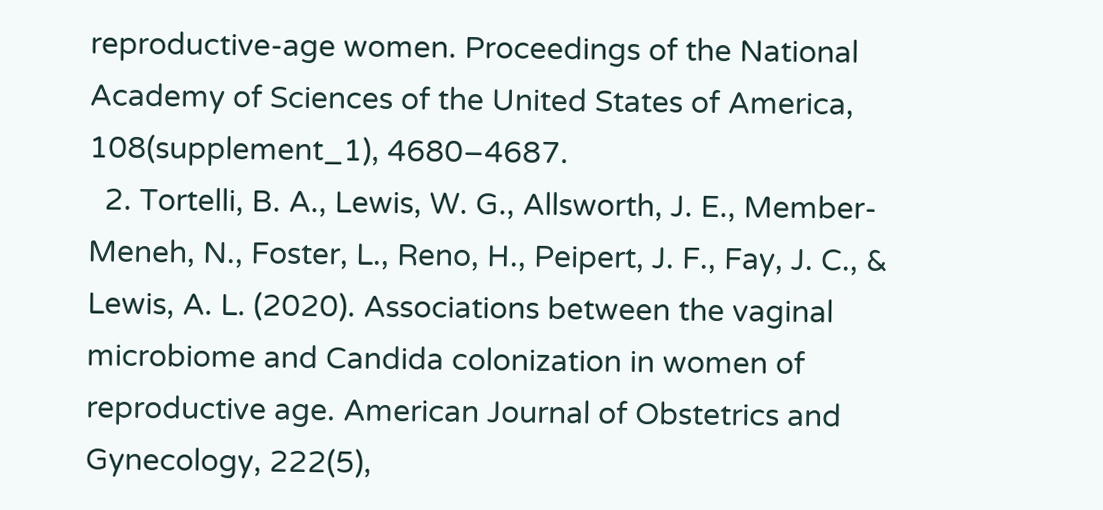reproductive-age women. Proceedings of the National Academy of Sciences of the United States of America, 108(supplement_1), 4680–4687.
  2. Tortelli, B. A., Lewis, W. G., Allsworth, J. E., Member-Meneh, N., Foster, L., Reno, H., Peipert, J. F., Fay, J. C., & Lewis, A. L. (2020). Associations between the vaginal microbiome and Candida colonization in women of reproductive age. American Journal of Obstetrics and Gynecology, 222(5),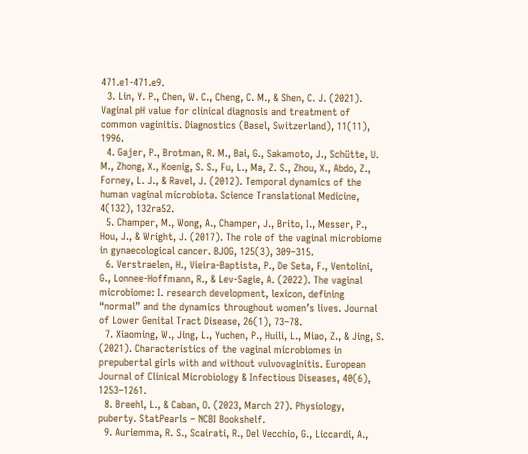471.e1-471.e9.
  3. Lin, Y. P., Chen, W. C., Cheng, C. M., & Shen, C. J. (2021). Vaginal pH value for clinical diagnosis and treatment of common vaginitis. Diagnostics (Basel, Switzerland), 11(11), 1996.
  4. Gajer, P., Brotman, R. M., Bai, G., Sakamoto, J., Schütte, U. M., Zhong, X., Koenig, S. S., Fu, L., Ma, Z. S., Zhou, X., Abdo, Z., Forney, L. J., & Ravel, J. (2012). Temporal dynamics of the human vaginal microbiota. Science Translational Medicine, 4(132), 132ra52.
  5. Champer, M., Wong, A., Champer, J., Brito, I., Messer, P., Hou, J., & Wright, J. (2017). The role of the vaginal microbiome in gynaecological cancer. BJOG, 125(3), 309–315.
  6. Verstraelen, H., Vieira-Baptista, P., De Seta, F., Ventolini, G., Lonnee-Hoffmann, R., & Lev-Sagie, A. (2022). The vaginal microbiome: I. research development, lexicon, defining “normal” and the dynamics throughout women’s lives. Journal of Lower Genital Tract Disease, 26(1), 73–78.
  7. Xiaoming, W., Jing, L., Yuchen, P., Huili, L., Miao, Z., & Jing, S. (2021). Characteristics of the vaginal microbiomes in prepubertal girls with and without vulvovaginitis. European Journal of Clinical Microbiology & Infectious Diseases, 40(6), 1253–1261.
  8. Breehl, L., & Caban, O. (2023, March 27). Physiology, puberty. StatPearls – NCBI Bookshelf.
  9. Auriemma, R. S., Scairati, R., Del Vecchio, G., Liccardi, A.,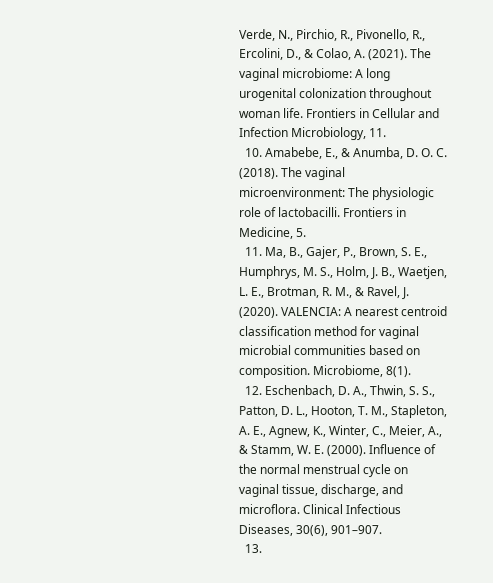Verde, N., Pirchio, R., Pivonello, R., Ercolini, D., & Colao, A. (2021). The vaginal microbiome: A long urogenital colonization throughout woman life. Frontiers in Cellular and Infection Microbiology, 11.
  10. Amabebe, E., & Anumba, D. O. C. (2018). The vaginal microenvironment: The physiologic role of lactobacilli. Frontiers in Medicine, 5.
  11. Ma, B., Gajer, P., Brown, S. E., Humphrys, M. S., Holm, J. B., Waetjen, L. E., Brotman, R. M., & Ravel, J. (2020). VALENCIA: A nearest centroid classification method for vaginal microbial communities based on composition. Microbiome, 8(1).
  12. Eschenbach, D. A., Thwin, S. S., Patton, D. L., Hooton, T. M., Stapleton, A. E., Agnew, K., Winter, C., Meier, A., & Stamm, W. E. (2000). Influence of the normal menstrual cycle on vaginal tissue, discharge, and microflora. Clinical Infectious Diseases, 30(6), 901–907.
  13.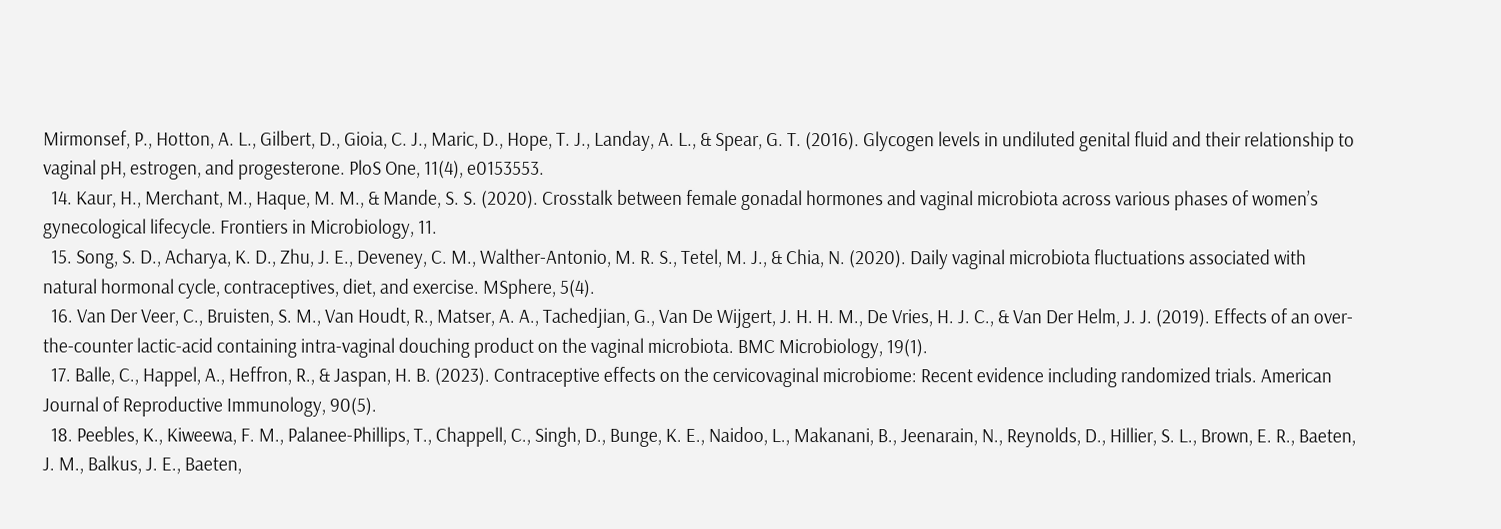Mirmonsef, P., Hotton, A. L., Gilbert, D., Gioia, C. J., Maric, D., Hope, T. J., Landay, A. L., & Spear, G. T. (2016). Glycogen levels in undiluted genital fluid and their relationship to vaginal pH, estrogen, and progesterone. PloS One, 11(4), e0153553.
  14. Kaur, H., Merchant, M., Haque, M. M., & Mande, S. S. (2020). Crosstalk between female gonadal hormones and vaginal microbiota across various phases of women’s gynecological lifecycle. Frontiers in Microbiology, 11.
  15. Song, S. D., Acharya, K. D., Zhu, J. E., Deveney, C. M., Walther-Antonio, M. R. S., Tetel, M. J., & Chia, N. (2020). Daily vaginal microbiota fluctuations associated with natural hormonal cycle, contraceptives, diet, and exercise. MSphere, 5(4).
  16. Van Der Veer, C., Bruisten, S. M., Van Houdt, R., Matser, A. A., Tachedjian, G., Van De Wijgert, J. H. H. M., De Vries, H. J. C., & Van Der Helm, J. J. (2019). Effects of an over-the-counter lactic-acid containing intra-vaginal douching product on the vaginal microbiota. BMC Microbiology, 19(1).
  17. Balle, C., Happel, A., Heffron, R., & Jaspan, H. B. (2023). Contraceptive effects on the cervicovaginal microbiome: Recent evidence including randomized trials. American Journal of Reproductive Immunology, 90(5).
  18. Peebles, K., Kiweewa, F. M., Palanee-Phillips, T., Chappell, C., Singh, D., Bunge, K. E., Naidoo, L., Makanani, B., Jeenarain, N., Reynolds, D., Hillier, S. L., Brown, E. R., Baeten, J. M., Balkus, J. E., Baeten,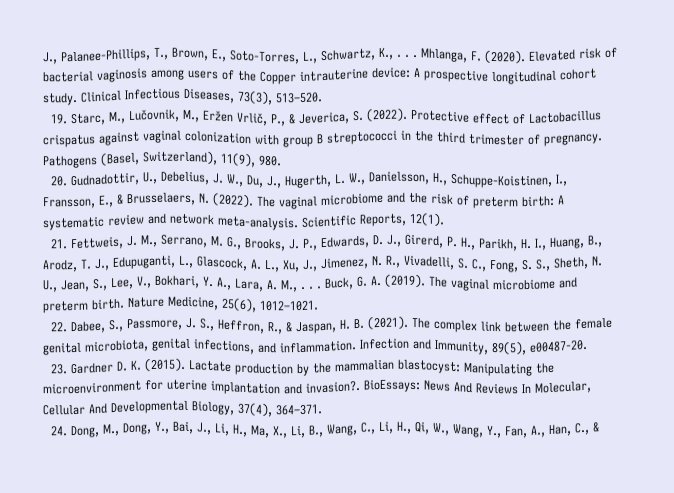J., Palanee-Phillips, T., Brown, E., Soto-Torres, L., Schwartz, K., . . . Mhlanga, F. (2020). Elevated risk of bacterial vaginosis among users of the Copper intrauterine device: A prospective longitudinal cohort study. Clinical Infectious Diseases, 73(3), 513–520.
  19. Starc, M., Lučovnik, M., Eržen Vrlič, P., & Jeverica, S. (2022). Protective effect of Lactobacillus crispatus against vaginal colonization with group B streptococci in the third trimester of pregnancy. Pathogens (Basel, Switzerland), 11(9), 980.
  20. Gudnadottir, U., Debelius, J. W., Du, J., Hugerth, L. W., Danielsson, H., Schuppe-Koistinen, I., Fransson, E., & Brusselaers, N. (2022). The vaginal microbiome and the risk of preterm birth: A systematic review and network meta-analysis. Scientific Reports, 12(1).
  21. Fettweis, J. M., Serrano, M. G., Brooks, J. P., Edwards, D. J., Girerd, P. H., Parikh, H. I., Huang, B., Arodz, T. J., Edupuganti, L., Glascock, A. L., Xu, J., Jimenez, N. R., Vivadelli, S. C., Fong, S. S., Sheth, N. U., Jean, S., Lee, V., Bokhari, Y. A., Lara, A. M., . . . Buck, G. A. (2019). The vaginal microbiome and preterm birth. Nature Medicine, 25(6), 1012–1021.
  22. Dabee, S., Passmore, J. S., Heffron, R., & Jaspan, H. B. (2021). The complex link between the female genital microbiota, genital infections, and inflammation. Infection and Immunity, 89(5), e00487-20.
  23. Gardner D. K. (2015). Lactate production by the mammalian blastocyst: Manipulating the microenvironment for uterine implantation and invasion?. BioEssays: News And Reviews In Molecular, Cellular And Developmental Biology, 37(4), 364–371.
  24. Dong, M., Dong, Y., Bai, J., Li, H., Ma, X., Li, B., Wang, C., Li, H., Qi, W., Wang, Y., Fan, A., Han, C., &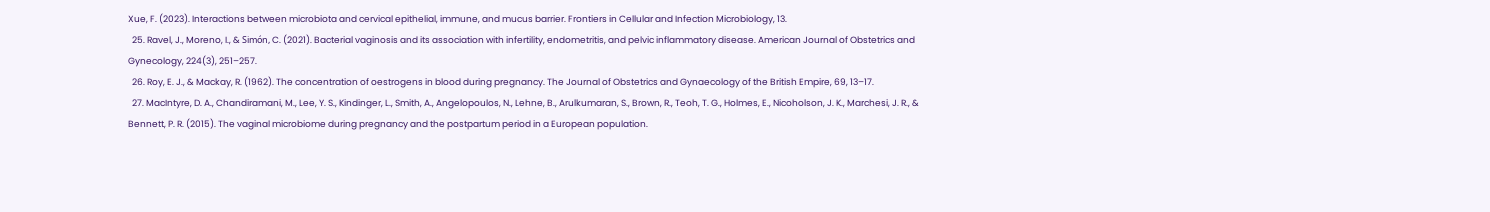Xue, F. (2023). Interactions between microbiota and cervical epithelial, immune, and mucus barrier. Frontiers in Cellular and Infection Microbiology, 13.
  25. Ravel, J., Moreno, I., & Simón, C. (2021). Bacterial vaginosis and its association with infertility, endometritis, and pelvic inflammatory disease. American Journal of Obstetrics and Gynecology, 224(3), 251–257.
  26. Roy, E. J., & Mackay, R. (1962). The concentration of oestrogens in blood during pregnancy. The Journal of Obstetrics and Gynaecology of the British Empire, 69, 13–17.
  27. MacIntyre, D. A., Chandiramani, M., Lee, Y. S., Kindinger, L., Smith, A., Angelopoulos, N., Lehne, B., Arulkumaran, S., Brown, R., Teoh, T. G., Holmes, E., Nicoholson, J. K., Marchesi, J. R., & Bennett, P. R. (2015). The vaginal microbiome during pregnancy and the postpartum period in a European population.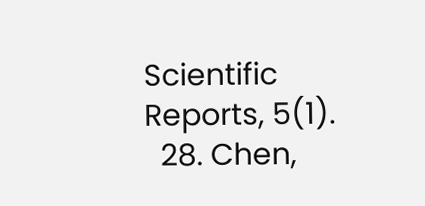Scientific Reports, 5(1).
  28. Chen,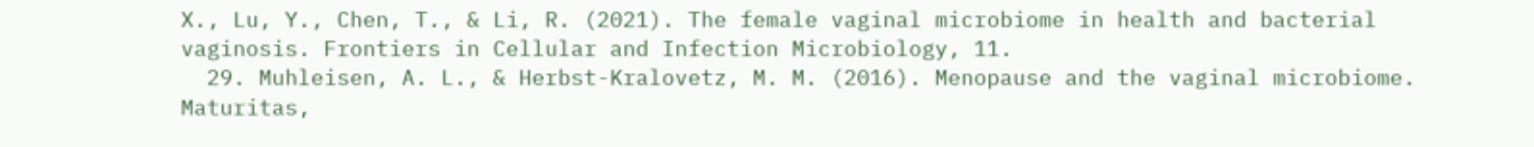X., Lu, Y., Chen, T., & Li, R. (2021). The female vaginal microbiome in health and bacterial vaginosis. Frontiers in Cellular and Infection Microbiology, 11.
  29. Muhleisen, A. L., & Herbst-Kralovetz, M. M. (2016). Menopause and the vaginal microbiome. Maturitas,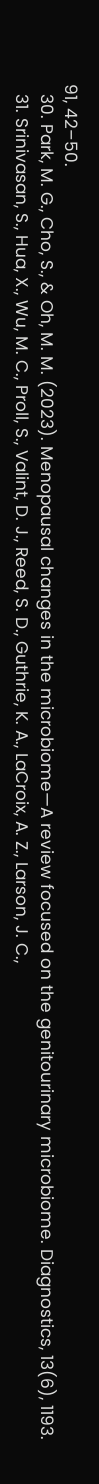91, 42–50.
  30. Park, M. G., Cho, S., & Oh, M. M. (2023). Menopausal changes in the microbiome—A review focused on the genitourinary microbiome. Diagnostics, 13(6), 1193.
  31. Srinivasan, S., Hua, X., Wu, M. C., Proll, S., Valint, D. J., Reed, S. D., Guthrie, K. A., LaCroix, A. Z., Larson, J. C.,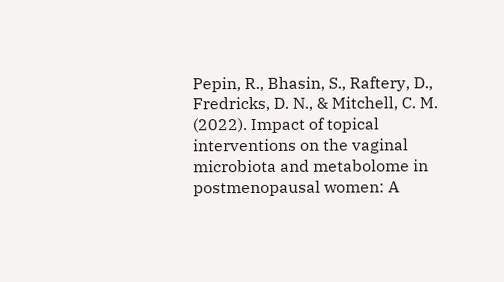Pepin, R., Bhasin, S., Raftery, D., Fredricks, D. N., & Mitchell, C. M. (2022). Impact of topical interventions on the vaginal microbiota and metabolome in postmenopausal women: A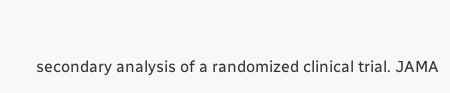secondary analysis of a randomized clinical trial. JAMA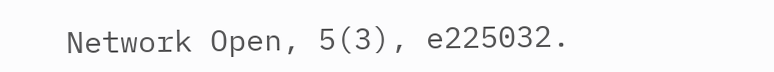Network Open, 5(3), e225032.